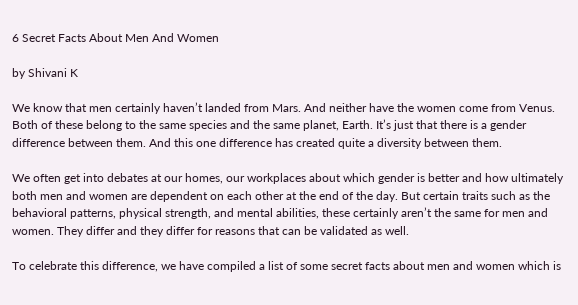6 Secret Facts About Men And Women

by Shivani K

We know that men certainly haven’t landed from Mars. And neither have the women come from Venus. Both of these belong to the same species and the same planet, Earth. It’s just that there is a gender difference between them. And this one difference has created quite a diversity between them.

We often get into debates at our homes, our workplaces about which gender is better and how ultimately both men and women are dependent on each other at the end of the day. But certain traits such as the behavioral patterns, physical strength, and mental abilities, these certainly aren’t the same for men and women. They differ and they differ for reasons that can be validated as well.

To celebrate this difference, we have compiled a list of some secret facts about men and women which is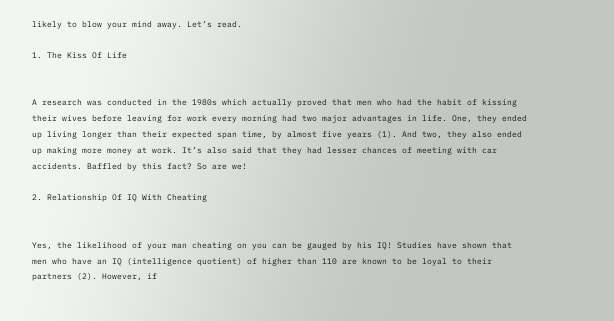likely to blow your mind away. Let’s read.

1. The Kiss Of Life


A research was conducted in the 1980s which actually proved that men who had the habit of kissing their wives before leaving for work every morning had two major advantages in life. One, they ended up living longer than their expected span time, by almost five years (1). And two, they also ended up making more money at work. It’s also said that they had lesser chances of meeting with car accidents. Baffled by this fact? So are we!

2. Relationship Of IQ With Cheating


Yes, the likelihood of your man cheating on you can be gauged by his IQ! Studies have shown that men who have an IQ (intelligence quotient) of higher than 110 are known to be loyal to their partners (2). However, if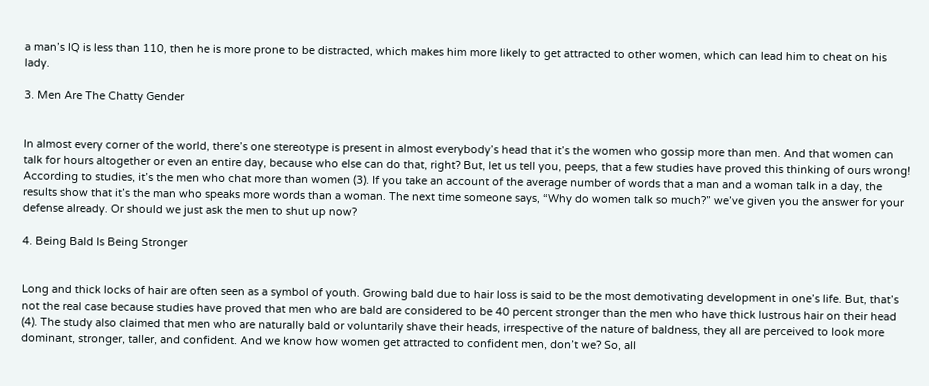a man’s IQ is less than 110, then he is more prone to be distracted, which makes him more likely to get attracted to other women, which can lead him to cheat on his lady.

3. Men Are The Chatty Gender


In almost every corner of the world, there’s one stereotype is present in almost everybody’s head that it’s the women who gossip more than men. And that women can talk for hours altogether or even an entire day, because who else can do that, right? But, let us tell you, peeps, that a few studies have proved this thinking of ours wrong! According to studies, it’s the men who chat more than women (3). If you take an account of the average number of words that a man and a woman talk in a day, the results show that it’s the man who speaks more words than a woman. The next time someone says, “Why do women talk so much?” we’ve given you the answer for your defense already. Or should we just ask the men to shut up now?

4. Being Bald Is Being Stronger


Long and thick locks of hair are often seen as a symbol of youth. Growing bald due to hair loss is said to be the most demotivating development in one’s life. But, that’s not the real case because studies have proved that men who are bald are considered to be 40 percent stronger than the men who have thick lustrous hair on their head (4). The study also claimed that men who are naturally bald or voluntarily shave their heads, irrespective of the nature of baldness, they all are perceived to look more dominant, stronger, taller, and confident. And we know how women get attracted to confident men, don’t we? So, all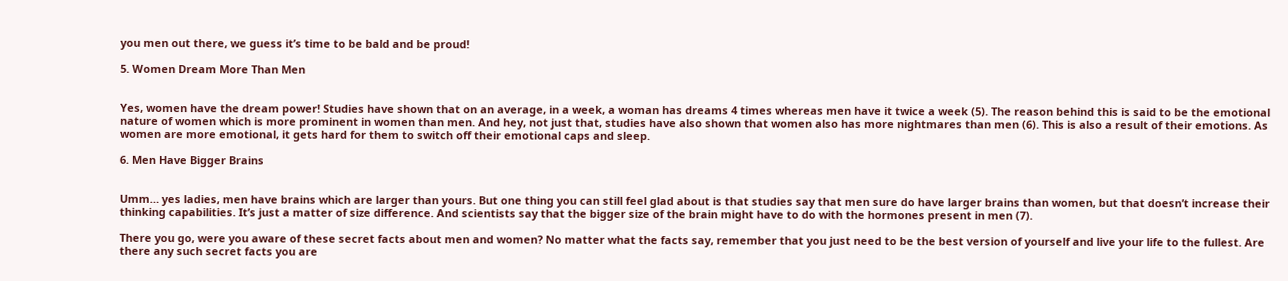you men out there, we guess it’s time to be bald and be proud!

5. Women Dream More Than Men


Yes, women have the dream power! Studies have shown that on an average, in a week, a woman has dreams 4 times whereas men have it twice a week (5). The reason behind this is said to be the emotional nature of women which is more prominent in women than men. And hey, not just that, studies have also shown that women also has more nightmares than men (6). This is also a result of their emotions. As women are more emotional, it gets hard for them to switch off their emotional caps and sleep.

6. Men Have Bigger Brains


Umm… yes ladies, men have brains which are larger than yours. But one thing you can still feel glad about is that studies say that men sure do have larger brains than women, but that doesn’t increase their thinking capabilities. It’s just a matter of size difference. And scientists say that the bigger size of the brain might have to do with the hormones present in men (7).

There you go, were you aware of these secret facts about men and women? No matter what the facts say, remember that you just need to be the best version of yourself and live your life to the fullest. Are there any such secret facts you are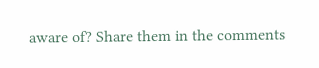aware of? Share them in the comments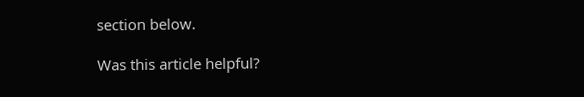section below.

Was this article helpful?